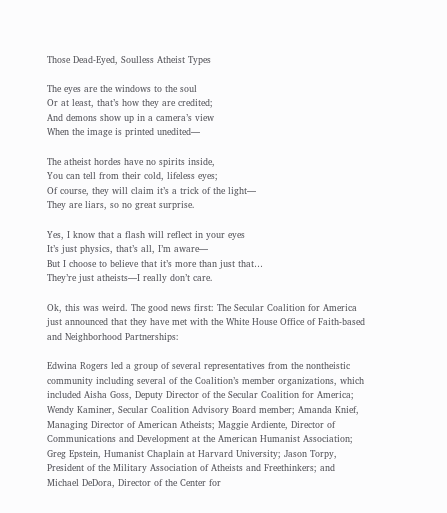Those Dead-Eyed, Soulless Atheist Types

The eyes are the windows to the soul
Or at least, that’s how they are credited;
And demons show up in a camera’s view
When the image is printed unedited—

The atheist hordes have no spirits inside,
You can tell from their cold, lifeless eyes;
Of course, they will claim it’s a trick of the light—
They are liars, so no great surprise.

Yes, I know that a flash will reflect in your eyes
It’s just physics, that’s all, I’m aware—
But I choose to believe that it’s more than just that…
They’re just atheists—I really don’t care.

Ok, this was weird. The good news first: The Secular Coalition for America just announced that they have met with the White House Office of Faith-based and Neighborhood Partnerships:

Edwina Rogers led a group of several representatives from the nontheistic community including several of the Coalition’s member organizations, which included Aisha Goss, Deputy Director of the Secular Coalition for America; Wendy Kaminer, Secular Coalition Advisory Board member; Amanda Knief, Managing Director of American Atheists; Maggie Ardiente, Director of Communications and Development at the American Humanist Association; Greg Epstein, Humanist Chaplain at Harvard University; Jason Torpy, President of the Military Association of Atheists and Freethinkers; and Michael DeDora, Director of the Center for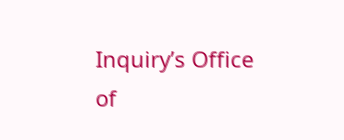Inquiry’s Office of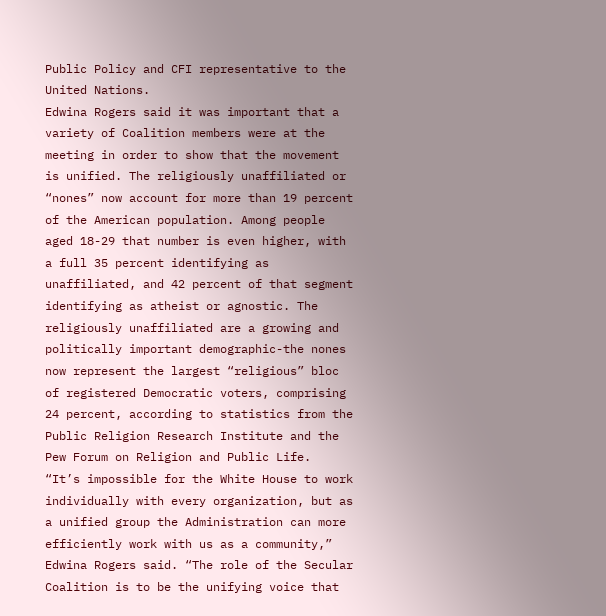Public Policy and CFI representative to the United Nations.
Edwina Rogers said it was important that a variety of Coalition members were at the meeting in order to show that the movement is unified. The religiously unaffiliated or “nones” now account for more than 19 percent of the American population. Among people aged 18-29 that number is even higher, with a full 35 percent identifying as unaffiliated, and 42 percent of that segment identifying as atheist or agnostic. The religiously unaffiliated are a growing and politically important demographic-the nones now represent the largest “religious” bloc of registered Democratic voters, comprising 24 percent, according to statistics from the Public Religion Research Institute and the Pew Forum on Religion and Public Life.
“It’s impossible for the White House to work individually with every organization, but as a unified group the Administration can more efficiently work with us as a community,” Edwina Rogers said. “The role of the Secular Coalition is to be the unifying voice that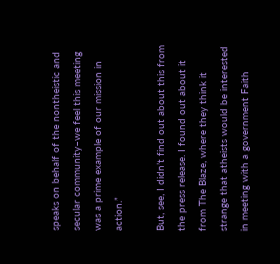speaks on behalf of the nontheistic and secular community–we feel this meeting was a prime example of our mission in action.”

But, see, I didn’t find out about this from the press release. I found out about it from The Blaze, where they think it strange that atheists would be interested in meeting with a government Faith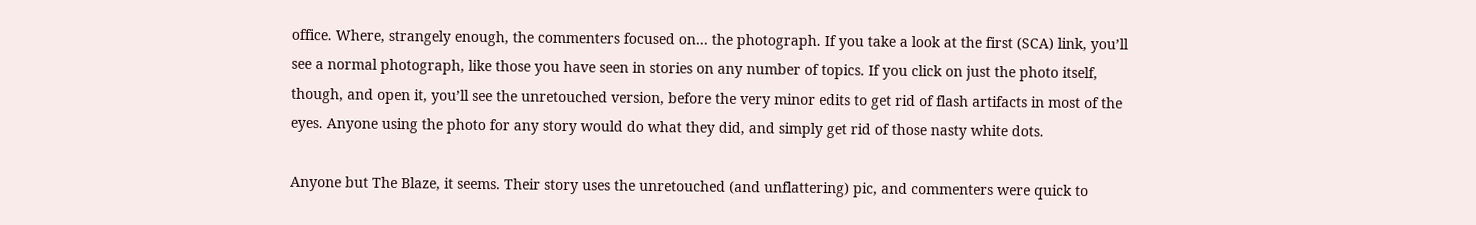office. Where, strangely enough, the commenters focused on… the photograph. If you take a look at the first (SCA) link, you’ll see a normal photograph, like those you have seen in stories on any number of topics. If you click on just the photo itself, though, and open it, you’ll see the unretouched version, before the very minor edits to get rid of flash artifacts in most of the eyes. Anyone using the photo for any story would do what they did, and simply get rid of those nasty white dots.

Anyone but The Blaze, it seems. Their story uses the unretouched (and unflattering) pic, and commenters were quick to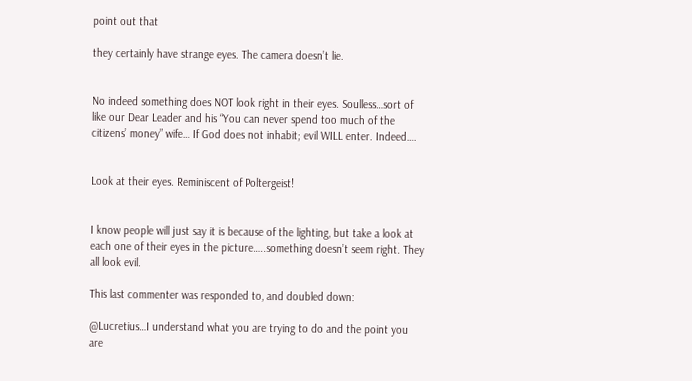point out that

they certainly have strange eyes. The camera doesn’t lie.


No indeed something does NOT look right in their eyes. Soulless…sort of like our Dear Leader and his “You can never spend too much of the citizens’ money” wife… If God does not inhabit; evil WILL enter. Indeed….


Look at their eyes. Reminiscent of Poltergeist!


I know people will just say it is because of the lighting, but take a look at each one of their eyes in the picture…..something doesn’t seem right. They all look evil.

This last commenter was responded to, and doubled down:

@Lucretius…I understand what you are trying to do and the point you are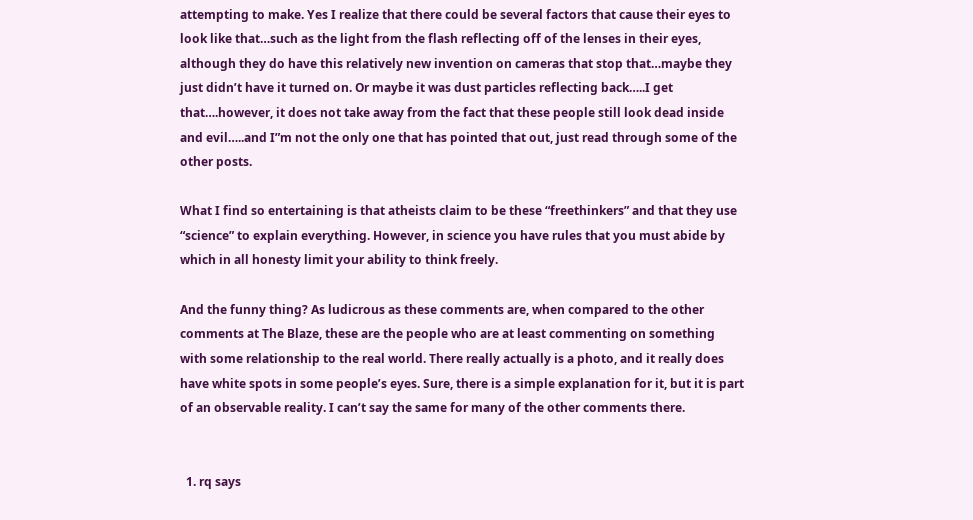attempting to make. Yes I realize that there could be several factors that cause their eyes to look like that…such as the light from the flash reflecting off of the lenses in their eyes, although they do have this relatively new invention on cameras that stop that…maybe they just didn’t have it turned on. Or maybe it was dust particles reflecting back…..I get that….however, it does not take away from the fact that these people still look dead inside and evil…..and I”m not the only one that has pointed that out, just read through some of the other posts.

What I find so entertaining is that atheists claim to be these “freethinkers” and that they use “science” to explain everything. However, in science you have rules that you must abide by which in all honesty limit your ability to think freely.

And the funny thing? As ludicrous as these comments are, when compared to the other comments at The Blaze, these are the people who are at least commenting on something with some relationship to the real world. There really actually is a photo, and it really does have white spots in some people’s eyes. Sure, there is a simple explanation for it, but it is part of an observable reality. I can’t say the same for many of the other comments there.


  1. rq says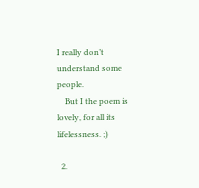I really don’t understand some people.
    But I the poem is lovely, for all its lifelessness. ;)

  2.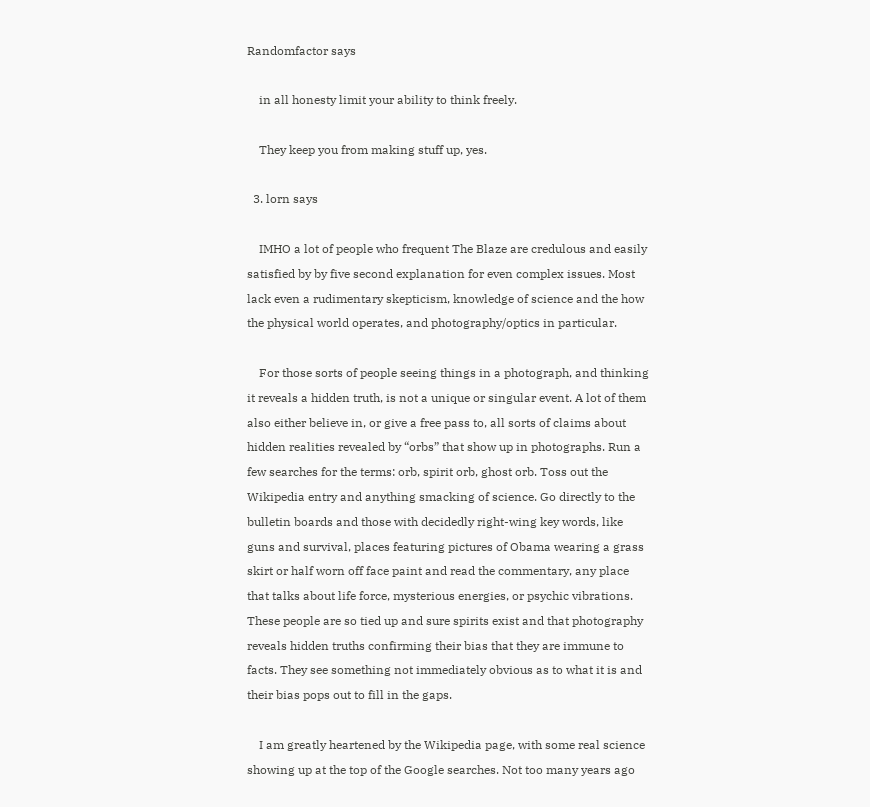Randomfactor says

    in all honesty limit your ability to think freely.

    They keep you from making stuff up, yes.

  3. lorn says

    IMHO a lot of people who frequent The Blaze are credulous and easily satisfied by by five second explanation for even complex issues. Most lack even a rudimentary skepticism, knowledge of science and the how the physical world operates, and photography/optics in particular.

    For those sorts of people seeing things in a photograph, and thinking it reveals a hidden truth, is not a unique or singular event. A lot of them also either believe in, or give a free pass to, all sorts of claims about hidden realities revealed by “orbs” that show up in photographs. Run a few searches for the terms: orb, spirit orb, ghost orb. Toss out the Wikipedia entry and anything smacking of science. Go directly to the bulletin boards and those with decidedly right-wing key words, like guns and survival, places featuring pictures of Obama wearing a grass skirt or half worn off face paint and read the commentary, any place that talks about life force, mysterious energies, or psychic vibrations. These people are so tied up and sure spirits exist and that photography reveals hidden truths confirming their bias that they are immune to facts. They see something not immediately obvious as to what it is and their bias pops out to fill in the gaps.

    I am greatly heartened by the Wikipedia page, with some real science showing up at the top of the Google searches. Not too many years ago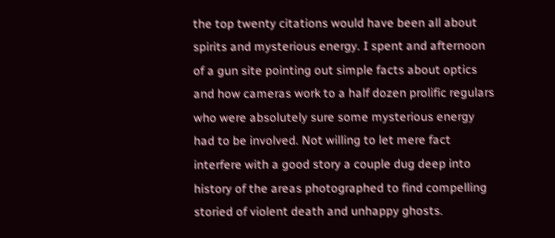the top twenty citations would have been all about spirits and mysterious energy. I spent and afternoon of a gun site pointing out simple facts about optics and how cameras work to a half dozen prolific regulars who were absolutely sure some mysterious energy had to be involved. Not willing to let mere fact interfere with a good story a couple dug deep into history of the areas photographed to find compelling storied of violent death and unhappy ghosts.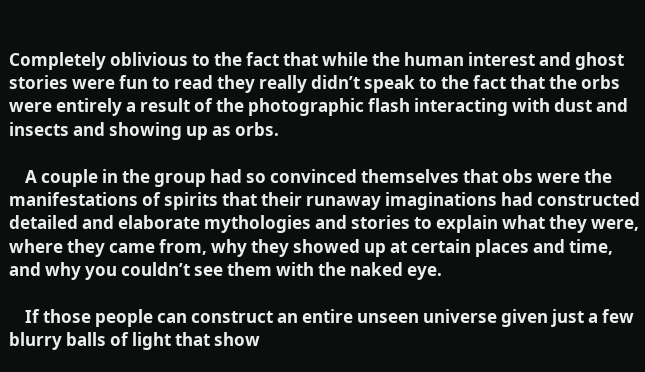Completely oblivious to the fact that while the human interest and ghost stories were fun to read they really didn’t speak to the fact that the orbs were entirely a result of the photographic flash interacting with dust and insects and showing up as orbs.

    A couple in the group had so convinced themselves that obs were the manifestations of spirits that their runaway imaginations had constructed detailed and elaborate mythologies and stories to explain what they were, where they came from, why they showed up at certain places and time, and why you couldn’t see them with the naked eye.

    If those people can construct an entire unseen universe given just a few blurry balls of light that show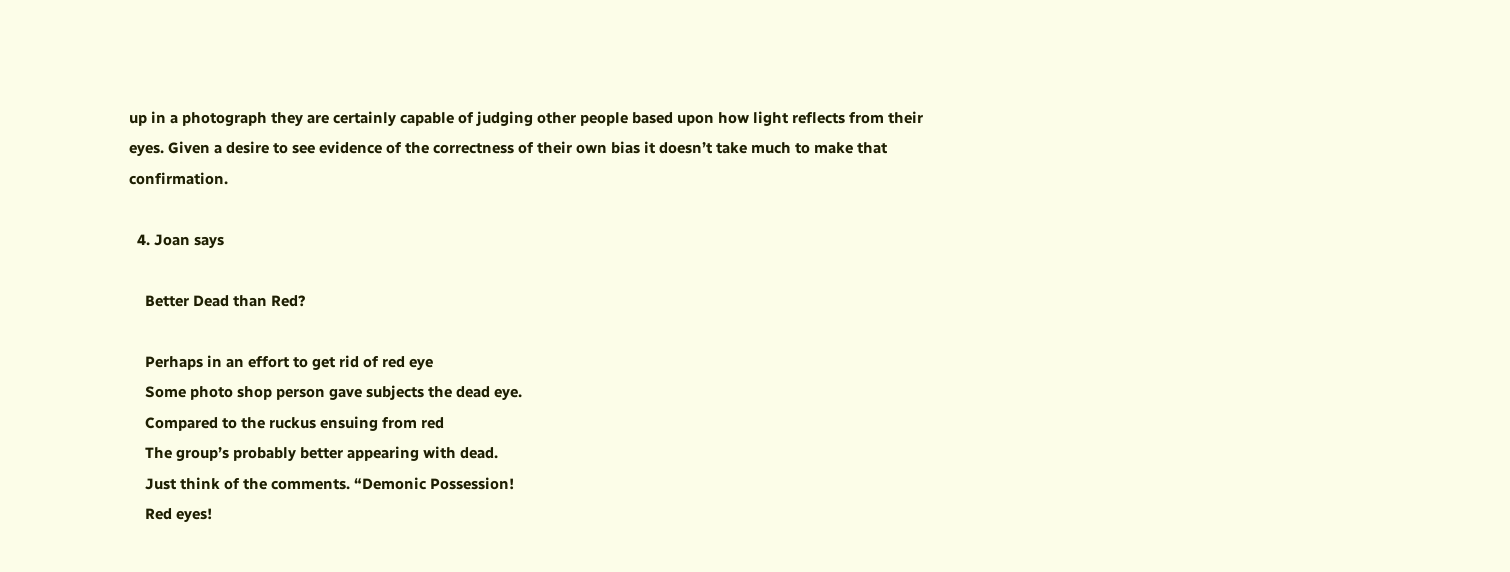up in a photograph they are certainly capable of judging other people based upon how light reflects from their eyes. Given a desire to see evidence of the correctness of their own bias it doesn’t take much to make that confirmation.

  4. Joan says

    Better Dead than Red?

    Perhaps in an effort to get rid of red eye
    Some photo shop person gave subjects the dead eye.
    Compared to the ruckus ensuing from red
    The group’s probably better appearing with dead.
    Just think of the comments. “Demonic Possession!
    Red eyes!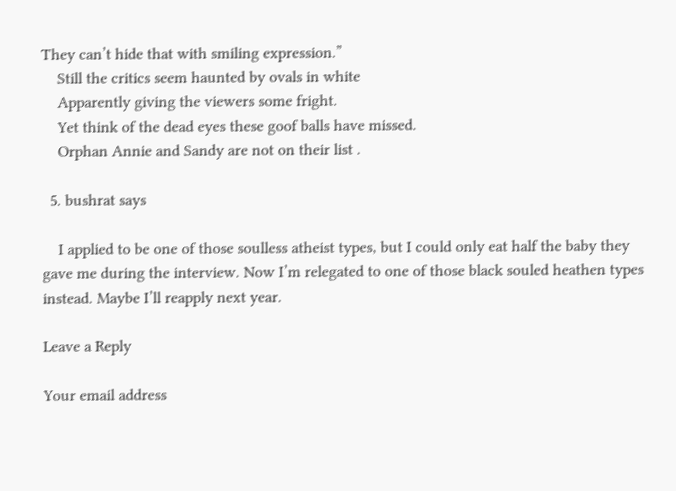They can’t hide that with smiling expression.”
    Still the critics seem haunted by ovals in white
    Apparently giving the viewers some fright.
    Yet think of the dead eyes these goof balls have missed.
    Orphan Annie and Sandy are not on their list .

  5. bushrat says

    I applied to be one of those soulless atheist types, but I could only eat half the baby they gave me during the interview. Now I’m relegated to one of those black souled heathen types instead. Maybe I’ll reapply next year.

Leave a Reply

Your email address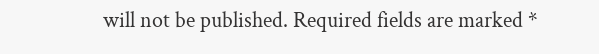will not be published. Required fields are marked *